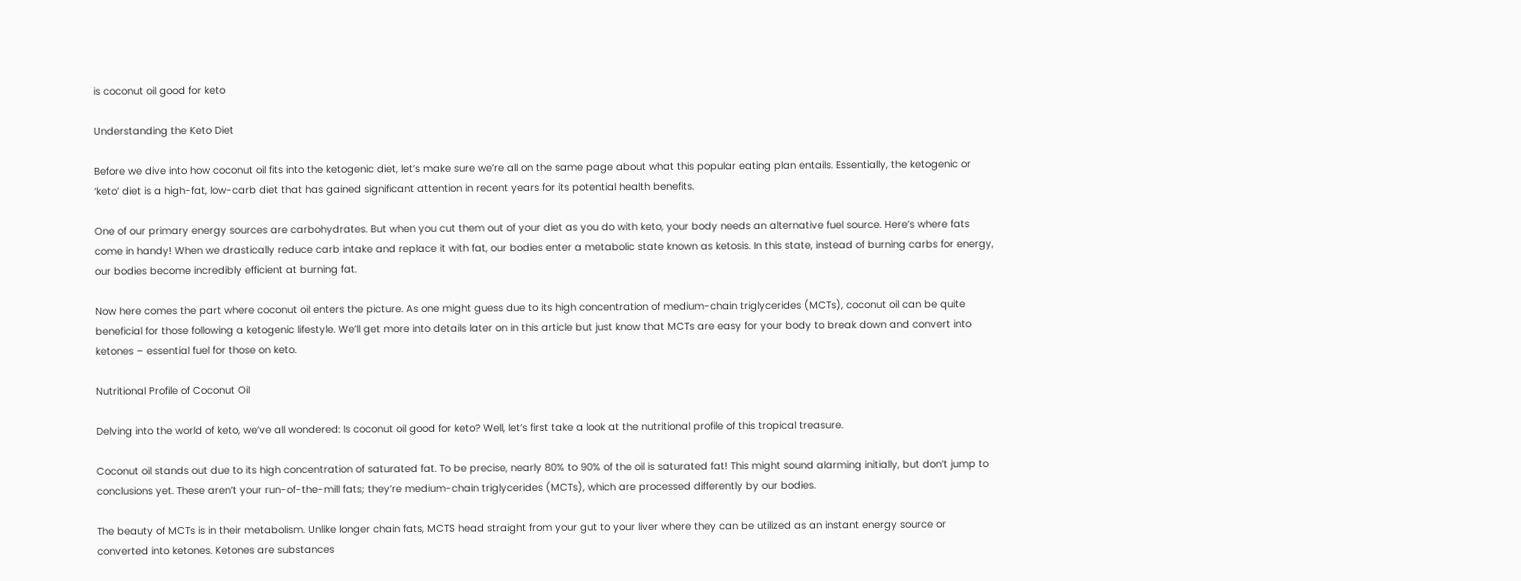is coconut oil good for keto

Understanding the Keto Diet

Before we dive into how coconut oil fits into the ketogenic diet, let’s make sure we’re all on the same page about what this popular eating plan entails. Essentially, the ketogenic or ‘keto’ diet is a high-fat, low-carb diet that has gained significant attention in recent years for its potential health benefits.

One of our primary energy sources are carbohydrates. But when you cut them out of your diet as you do with keto, your body needs an alternative fuel source. Here’s where fats come in handy! When we drastically reduce carb intake and replace it with fat, our bodies enter a metabolic state known as ketosis. In this state, instead of burning carbs for energy, our bodies become incredibly efficient at burning fat.

Now here comes the part where coconut oil enters the picture. As one might guess due to its high concentration of medium-chain triglycerides (MCTs), coconut oil can be quite beneficial for those following a ketogenic lifestyle. We’ll get more into details later on in this article but just know that MCTs are easy for your body to break down and convert into ketones – essential fuel for those on keto.

Nutritional Profile of Coconut Oil

Delving into the world of keto, we’ve all wondered: Is coconut oil good for keto? Well, let’s first take a look at the nutritional profile of this tropical treasure.

Coconut oil stands out due to its high concentration of saturated fat. To be precise, nearly 80% to 90% of the oil is saturated fat! This might sound alarming initially, but don’t jump to conclusions yet. These aren’t your run-of-the-mill fats; they’re medium-chain triglycerides (MCTs), which are processed differently by our bodies.

The beauty of MCTs is in their metabolism. Unlike longer chain fats, MCTS head straight from your gut to your liver where they can be utilized as an instant energy source or converted into ketones. Ketones are substances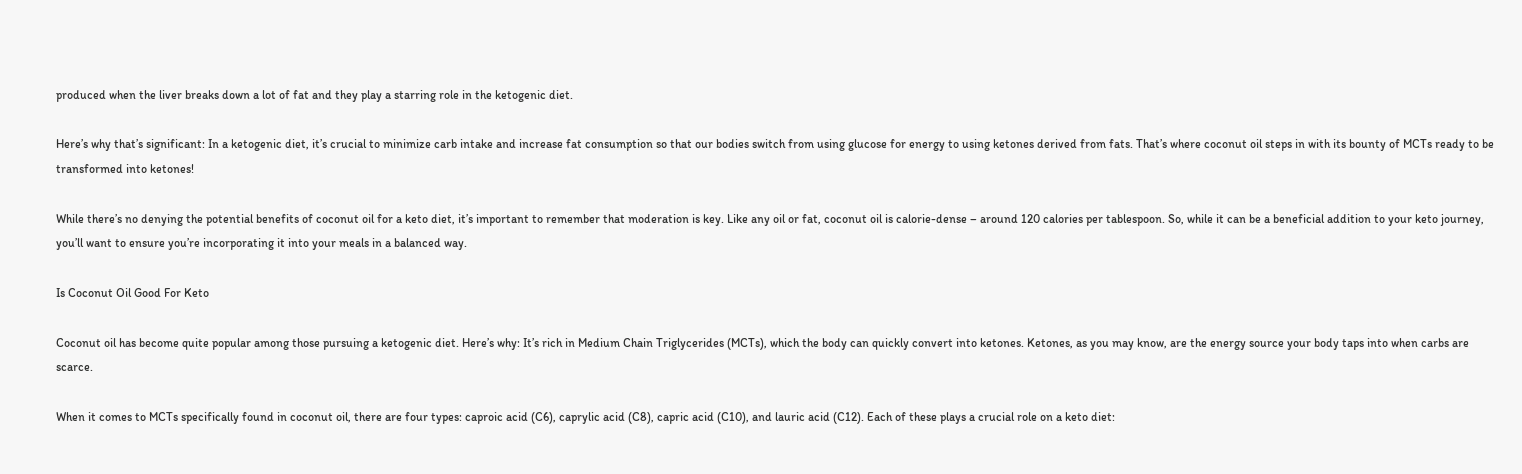produced when the liver breaks down a lot of fat and they play a starring role in the ketogenic diet.

Here’s why that’s significant: In a ketogenic diet, it’s crucial to minimize carb intake and increase fat consumption so that our bodies switch from using glucose for energy to using ketones derived from fats. That’s where coconut oil steps in with its bounty of MCTs ready to be transformed into ketones!

While there’s no denying the potential benefits of coconut oil for a keto diet, it’s important to remember that moderation is key. Like any oil or fat, coconut oil is calorie-dense – around 120 calories per tablespoon. So, while it can be a beneficial addition to your keto journey, you’ll want to ensure you’re incorporating it into your meals in a balanced way.

Is Coconut Oil Good For Keto

Coconut oil has become quite popular among those pursuing a ketogenic diet. Here’s why: It’s rich in Medium Chain Triglycerides (MCTs), which the body can quickly convert into ketones. Ketones, as you may know, are the energy source your body taps into when carbs are scarce.

When it comes to MCTs specifically found in coconut oil, there are four types: caproic acid (C6), caprylic acid (C8), capric acid (C10), and lauric acid (C12). Each of these plays a crucial role on a keto diet: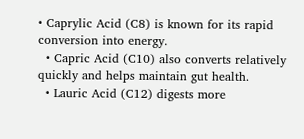• Caprylic Acid (C8) is known for its rapid conversion into energy.
  • Capric Acid (C10) also converts relatively quickly and helps maintain gut health.
  • Lauric Acid (C12) digests more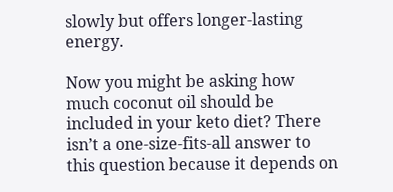slowly but offers longer-lasting energy.

Now you might be asking how much coconut oil should be included in your keto diet? There isn’t a one-size-fits-all answer to this question because it depends on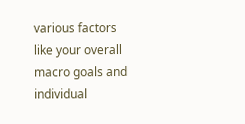various factors like your overall macro goals and individual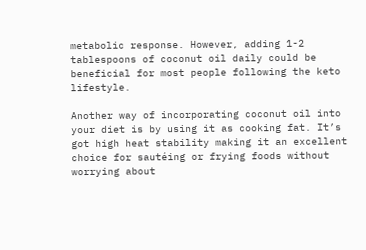metabolic response. However, adding 1-2 tablespoons of coconut oil daily could be beneficial for most people following the keto lifestyle.

Another way of incorporating coconut oil into your diet is by using it as cooking fat. It’s got high heat stability making it an excellent choice for sautéing or frying foods without worrying about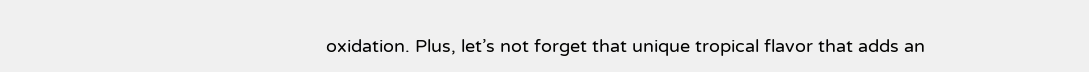oxidation. Plus, let’s not forget that unique tropical flavor that adds an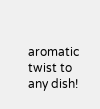aromatic twist to any dish!